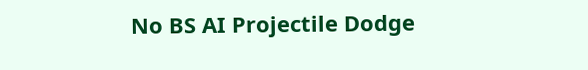No BS AI Projectile Dodge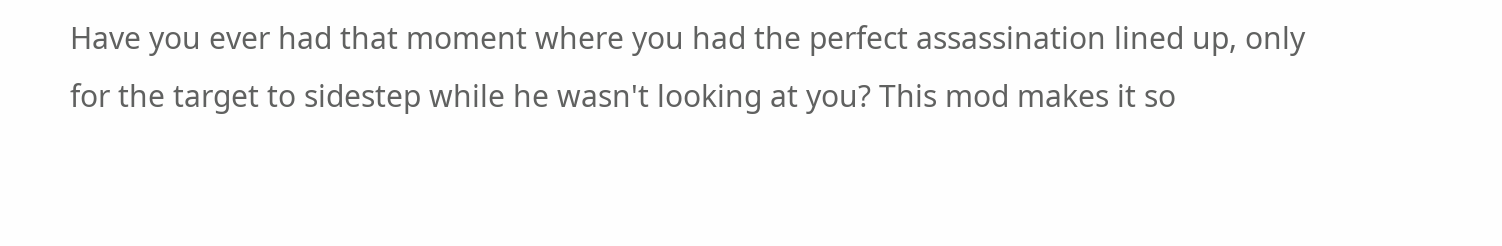Have you ever had that moment where you had the perfect assassination lined up, only for the target to sidestep while he wasn't looking at you? This mod makes it so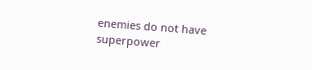enemies do not have superpower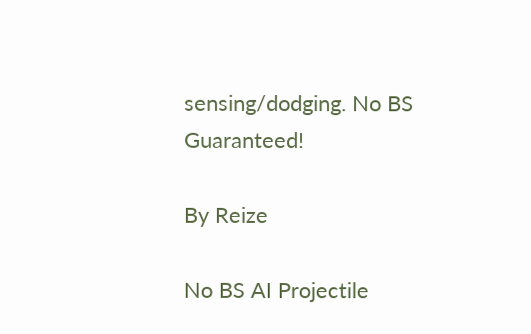sensing/dodging. No BS Guaranteed!

By Reize

No BS AI Projectile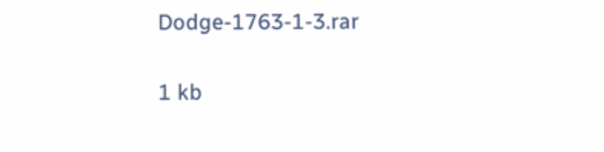Dodge-1763-1-3.rar

1 kb